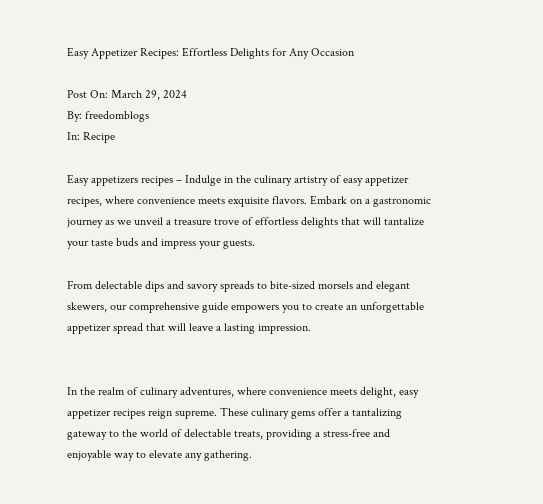Easy Appetizer Recipes: Effortless Delights for Any Occasion

Post On: March 29, 2024
By: freedomblogs
In: Recipe

Easy appetizers recipes – Indulge in the culinary artistry of easy appetizer recipes, where convenience meets exquisite flavors. Embark on a gastronomic journey as we unveil a treasure trove of effortless delights that will tantalize your taste buds and impress your guests.

From delectable dips and savory spreads to bite-sized morsels and elegant skewers, our comprehensive guide empowers you to create an unforgettable appetizer spread that will leave a lasting impression.


In the realm of culinary adventures, where convenience meets delight, easy appetizer recipes reign supreme. These culinary gems offer a tantalizing gateway to the world of delectable treats, providing a stress-free and enjoyable way to elevate any gathering.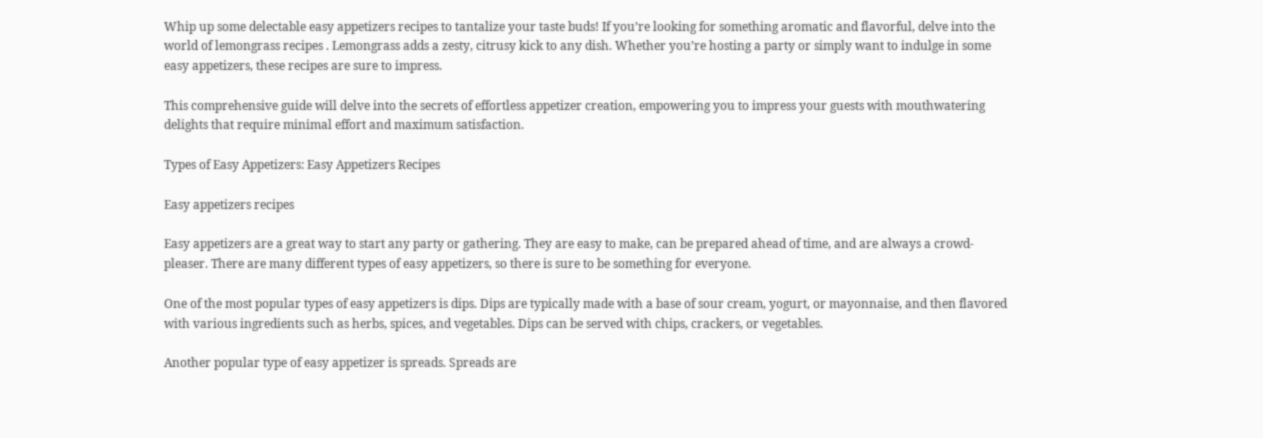Whip up some delectable easy appetizers recipes to tantalize your taste buds! If you’re looking for something aromatic and flavorful, delve into the world of lemongrass recipes . Lemongrass adds a zesty, citrusy kick to any dish. Whether you’re hosting a party or simply want to indulge in some easy appetizers, these recipes are sure to impress.

This comprehensive guide will delve into the secrets of effortless appetizer creation, empowering you to impress your guests with mouthwatering delights that require minimal effort and maximum satisfaction.

Types of Easy Appetizers: Easy Appetizers Recipes

Easy appetizers recipes

Easy appetizers are a great way to start any party or gathering. They are easy to make, can be prepared ahead of time, and are always a crowd-pleaser. There are many different types of easy appetizers, so there is sure to be something for everyone.

One of the most popular types of easy appetizers is dips. Dips are typically made with a base of sour cream, yogurt, or mayonnaise, and then flavored with various ingredients such as herbs, spices, and vegetables. Dips can be served with chips, crackers, or vegetables.

Another popular type of easy appetizer is spreads. Spreads are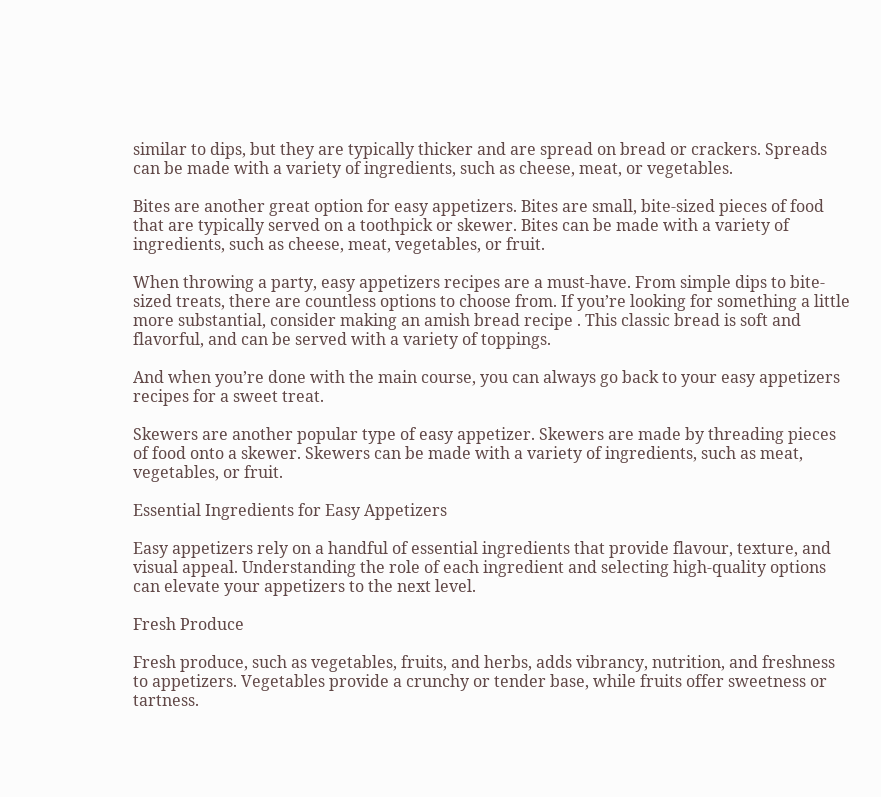similar to dips, but they are typically thicker and are spread on bread or crackers. Spreads can be made with a variety of ingredients, such as cheese, meat, or vegetables.

Bites are another great option for easy appetizers. Bites are small, bite-sized pieces of food that are typically served on a toothpick or skewer. Bites can be made with a variety of ingredients, such as cheese, meat, vegetables, or fruit.

When throwing a party, easy appetizers recipes are a must-have. From simple dips to bite-sized treats, there are countless options to choose from. If you’re looking for something a little more substantial, consider making an amish bread recipe . This classic bread is soft and flavorful, and can be served with a variety of toppings.

And when you’re done with the main course, you can always go back to your easy appetizers recipes for a sweet treat.

Skewers are another popular type of easy appetizer. Skewers are made by threading pieces of food onto a skewer. Skewers can be made with a variety of ingredients, such as meat, vegetables, or fruit.

Essential Ingredients for Easy Appetizers

Easy appetizers rely on a handful of essential ingredients that provide flavour, texture, and visual appeal. Understanding the role of each ingredient and selecting high-quality options can elevate your appetizers to the next level.

Fresh Produce

Fresh produce, such as vegetables, fruits, and herbs, adds vibrancy, nutrition, and freshness to appetizers. Vegetables provide a crunchy or tender base, while fruits offer sweetness or tartness.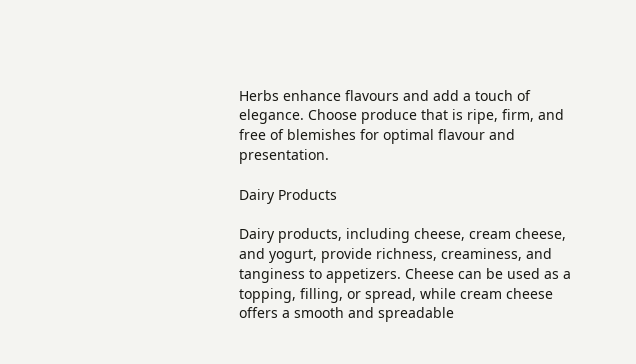Herbs enhance flavours and add a touch of elegance. Choose produce that is ripe, firm, and free of blemishes for optimal flavour and presentation.

Dairy Products

Dairy products, including cheese, cream cheese, and yogurt, provide richness, creaminess, and tanginess to appetizers. Cheese can be used as a topping, filling, or spread, while cream cheese offers a smooth and spreadable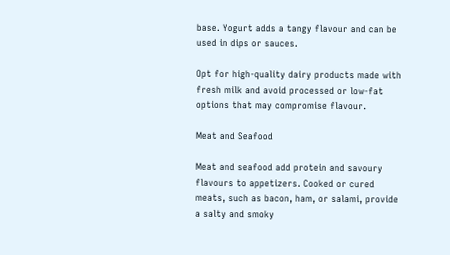base. Yogurt adds a tangy flavour and can be used in dips or sauces.

Opt for high-quality dairy products made with fresh milk and avoid processed or low-fat options that may compromise flavour.

Meat and Seafood

Meat and seafood add protein and savoury flavours to appetizers. Cooked or cured meats, such as bacon, ham, or salami, provide a salty and smoky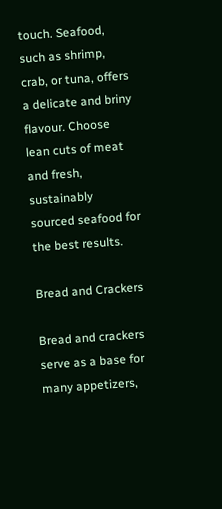touch. Seafood, such as shrimp, crab, or tuna, offers a delicate and briny flavour. Choose lean cuts of meat and fresh, sustainably sourced seafood for the best results.

Bread and Crackers

Bread and crackers serve as a base for many appetizers,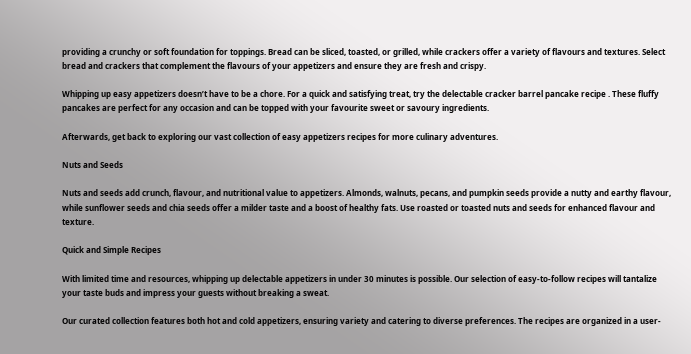providing a crunchy or soft foundation for toppings. Bread can be sliced, toasted, or grilled, while crackers offer a variety of flavours and textures. Select bread and crackers that complement the flavours of your appetizers and ensure they are fresh and crispy.

Whipping up easy appetizers doesn’t have to be a chore. For a quick and satisfying treat, try the delectable cracker barrel pancake recipe . These fluffy pancakes are perfect for any occasion and can be topped with your favourite sweet or savoury ingredients.

Afterwards, get back to exploring our vast collection of easy appetizers recipes for more culinary adventures.

Nuts and Seeds

Nuts and seeds add crunch, flavour, and nutritional value to appetizers. Almonds, walnuts, pecans, and pumpkin seeds provide a nutty and earthy flavour, while sunflower seeds and chia seeds offer a milder taste and a boost of healthy fats. Use roasted or toasted nuts and seeds for enhanced flavour and texture.

Quick and Simple Recipes

With limited time and resources, whipping up delectable appetizers in under 30 minutes is possible. Our selection of easy-to-follow recipes will tantalize your taste buds and impress your guests without breaking a sweat.

Our curated collection features both hot and cold appetizers, ensuring variety and catering to diverse preferences. The recipes are organized in a user-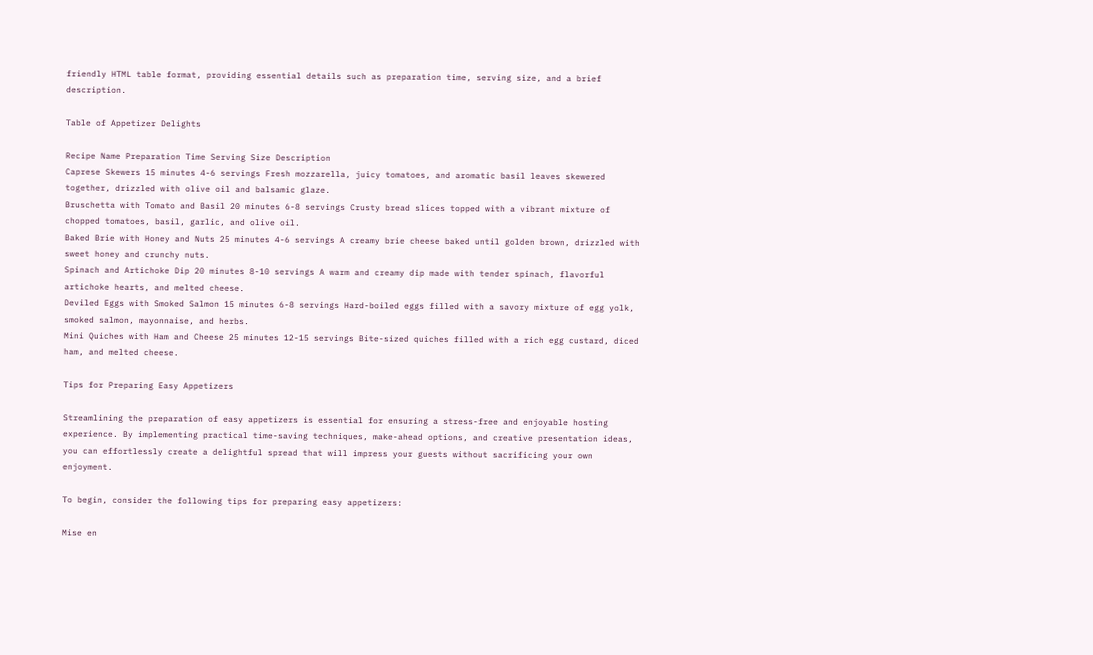friendly HTML table format, providing essential details such as preparation time, serving size, and a brief description.

Table of Appetizer Delights

Recipe Name Preparation Time Serving Size Description
Caprese Skewers 15 minutes 4-6 servings Fresh mozzarella, juicy tomatoes, and aromatic basil leaves skewered together, drizzled with olive oil and balsamic glaze.
Bruschetta with Tomato and Basil 20 minutes 6-8 servings Crusty bread slices topped with a vibrant mixture of chopped tomatoes, basil, garlic, and olive oil.
Baked Brie with Honey and Nuts 25 minutes 4-6 servings A creamy brie cheese baked until golden brown, drizzled with sweet honey and crunchy nuts.
Spinach and Artichoke Dip 20 minutes 8-10 servings A warm and creamy dip made with tender spinach, flavorful artichoke hearts, and melted cheese.
Deviled Eggs with Smoked Salmon 15 minutes 6-8 servings Hard-boiled eggs filled with a savory mixture of egg yolk, smoked salmon, mayonnaise, and herbs.
Mini Quiches with Ham and Cheese 25 minutes 12-15 servings Bite-sized quiches filled with a rich egg custard, diced ham, and melted cheese.

Tips for Preparing Easy Appetizers

Streamlining the preparation of easy appetizers is essential for ensuring a stress-free and enjoyable hosting experience. By implementing practical time-saving techniques, make-ahead options, and creative presentation ideas, you can effortlessly create a delightful spread that will impress your guests without sacrificing your own enjoyment.

To begin, consider the following tips for preparing easy appetizers:

Mise en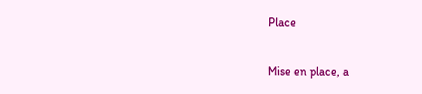Place

Mise en place, a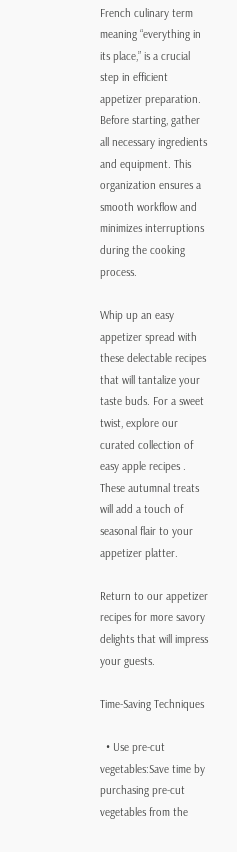French culinary term meaning “everything in its place,” is a crucial step in efficient appetizer preparation. Before starting, gather all necessary ingredients and equipment. This organization ensures a smooth workflow and minimizes interruptions during the cooking process.

Whip up an easy appetizer spread with these delectable recipes that will tantalize your taste buds. For a sweet twist, explore our curated collection of easy apple recipes . These autumnal treats will add a touch of seasonal flair to your appetizer platter.

Return to our appetizer recipes for more savory delights that will impress your guests.

Time-Saving Techniques

  • Use pre-cut vegetables:Save time by purchasing pre-cut vegetables from the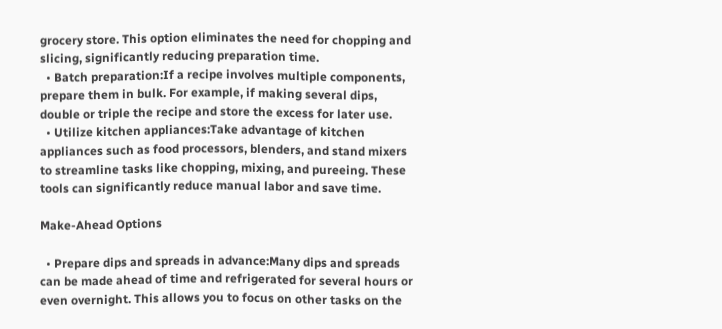grocery store. This option eliminates the need for chopping and slicing, significantly reducing preparation time.
  • Batch preparation:If a recipe involves multiple components, prepare them in bulk. For example, if making several dips, double or triple the recipe and store the excess for later use.
  • Utilize kitchen appliances:Take advantage of kitchen appliances such as food processors, blenders, and stand mixers to streamline tasks like chopping, mixing, and pureeing. These tools can significantly reduce manual labor and save time.

Make-Ahead Options

  • Prepare dips and spreads in advance:Many dips and spreads can be made ahead of time and refrigerated for several hours or even overnight. This allows you to focus on other tasks on the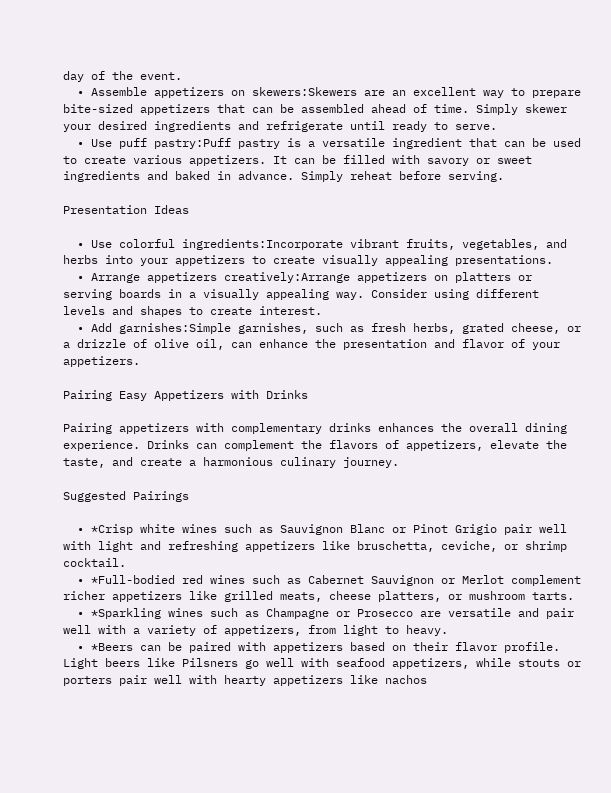day of the event.
  • Assemble appetizers on skewers:Skewers are an excellent way to prepare bite-sized appetizers that can be assembled ahead of time. Simply skewer your desired ingredients and refrigerate until ready to serve.
  • Use puff pastry:Puff pastry is a versatile ingredient that can be used to create various appetizers. It can be filled with savory or sweet ingredients and baked in advance. Simply reheat before serving.

Presentation Ideas

  • Use colorful ingredients:Incorporate vibrant fruits, vegetables, and herbs into your appetizers to create visually appealing presentations.
  • Arrange appetizers creatively:Arrange appetizers on platters or serving boards in a visually appealing way. Consider using different levels and shapes to create interest.
  • Add garnishes:Simple garnishes, such as fresh herbs, grated cheese, or a drizzle of olive oil, can enhance the presentation and flavor of your appetizers.

Pairing Easy Appetizers with Drinks

Pairing appetizers with complementary drinks enhances the overall dining experience. Drinks can complement the flavors of appetizers, elevate the taste, and create a harmonious culinary journey.

Suggested Pairings

  • *Crisp white wines such as Sauvignon Blanc or Pinot Grigio pair well with light and refreshing appetizers like bruschetta, ceviche, or shrimp cocktail.
  • *Full-bodied red wines such as Cabernet Sauvignon or Merlot complement richer appetizers like grilled meats, cheese platters, or mushroom tarts.
  • *Sparkling wines such as Champagne or Prosecco are versatile and pair well with a variety of appetizers, from light to heavy.
  • *Beers can be paired with appetizers based on their flavor profile. Light beers like Pilsners go well with seafood appetizers, while stouts or porters pair well with hearty appetizers like nachos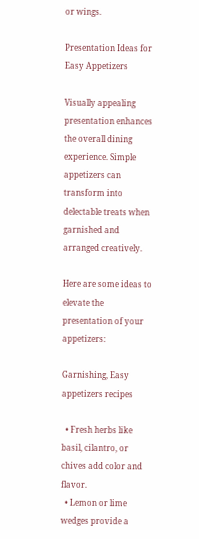or wings.

Presentation Ideas for Easy Appetizers

Visually appealing presentation enhances the overall dining experience. Simple appetizers can transform into delectable treats when garnished and arranged creatively.

Here are some ideas to elevate the presentation of your appetizers:

Garnishing, Easy appetizers recipes

  • Fresh herbs like basil, cilantro, or chives add color and flavor.
  • Lemon or lime wedges provide a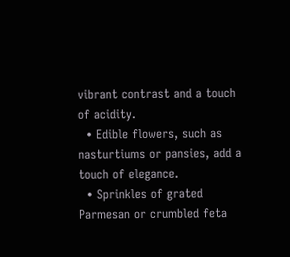vibrant contrast and a touch of acidity.
  • Edible flowers, such as nasturtiums or pansies, add a touch of elegance.
  • Sprinkles of grated Parmesan or crumbled feta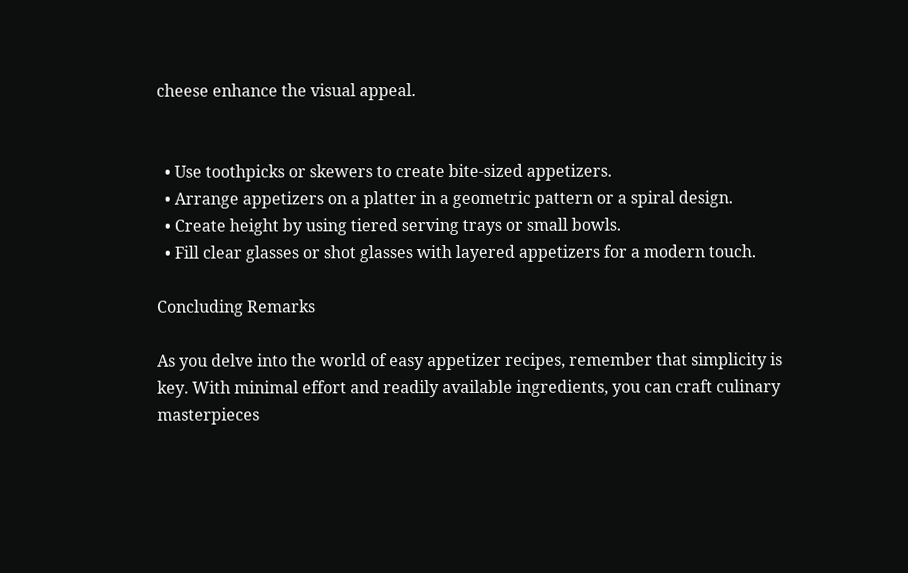cheese enhance the visual appeal.


  • Use toothpicks or skewers to create bite-sized appetizers.
  • Arrange appetizers on a platter in a geometric pattern or a spiral design.
  • Create height by using tiered serving trays or small bowls.
  • Fill clear glasses or shot glasses with layered appetizers for a modern touch.

Concluding Remarks

As you delve into the world of easy appetizer recipes, remember that simplicity is key. With minimal effort and readily available ingredients, you can craft culinary masterpieces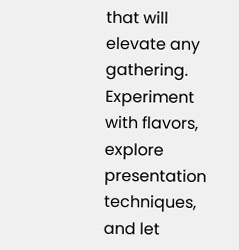that will elevate any gathering. Experiment with flavors, explore presentation techniques, and let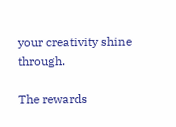your creativity shine through.

The rewards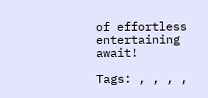of effortless entertaining await!

Tags: , , , ,